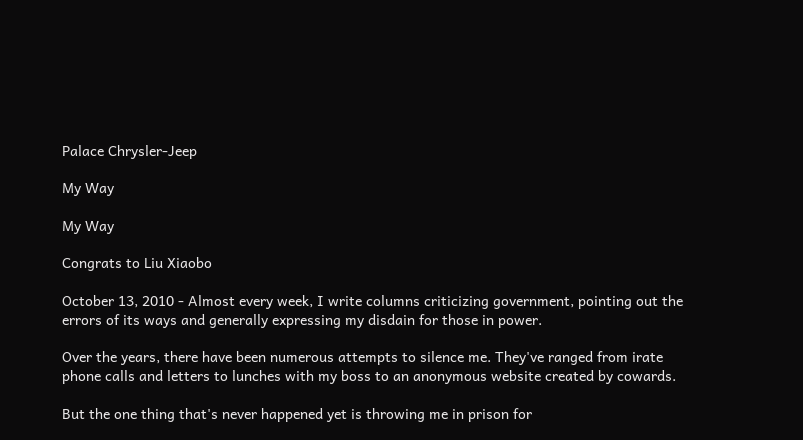Palace Chrysler-Jeep

My Way

My Way

Congrats to Liu Xiaobo

October 13, 2010 - Almost every week, I write columns criticizing government, pointing out the errors of its ways and generally expressing my disdain for those in power.

Over the years, there have been numerous attempts to silence me. They've ranged from irate phone calls and letters to lunches with my boss to an anonymous website created by cowards.

But the one thing that's never happened yet is throwing me in prison for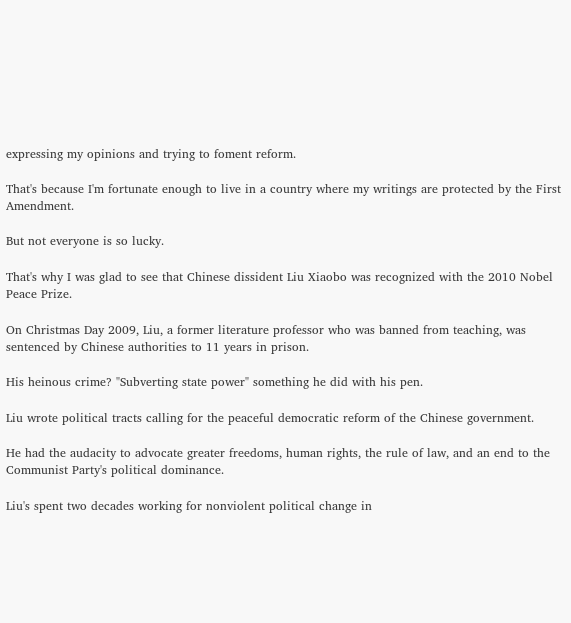expressing my opinions and trying to foment reform.

That's because I'm fortunate enough to live in a country where my writings are protected by the First Amendment.

But not everyone is so lucky.

That's why I was glad to see that Chinese dissident Liu Xiaobo was recognized with the 2010 Nobel Peace Prize.

On Christmas Day 2009, Liu, a former literature professor who was banned from teaching, was sentenced by Chinese authorities to 11 years in prison.

His heinous crime? "Subverting state power" something he did with his pen.

Liu wrote political tracts calling for the peaceful democratic reform of the Chinese government.

He had the audacity to advocate greater freedoms, human rights, the rule of law, and an end to the Communist Party's political dominance.

Liu's spent two decades working for nonviolent political change in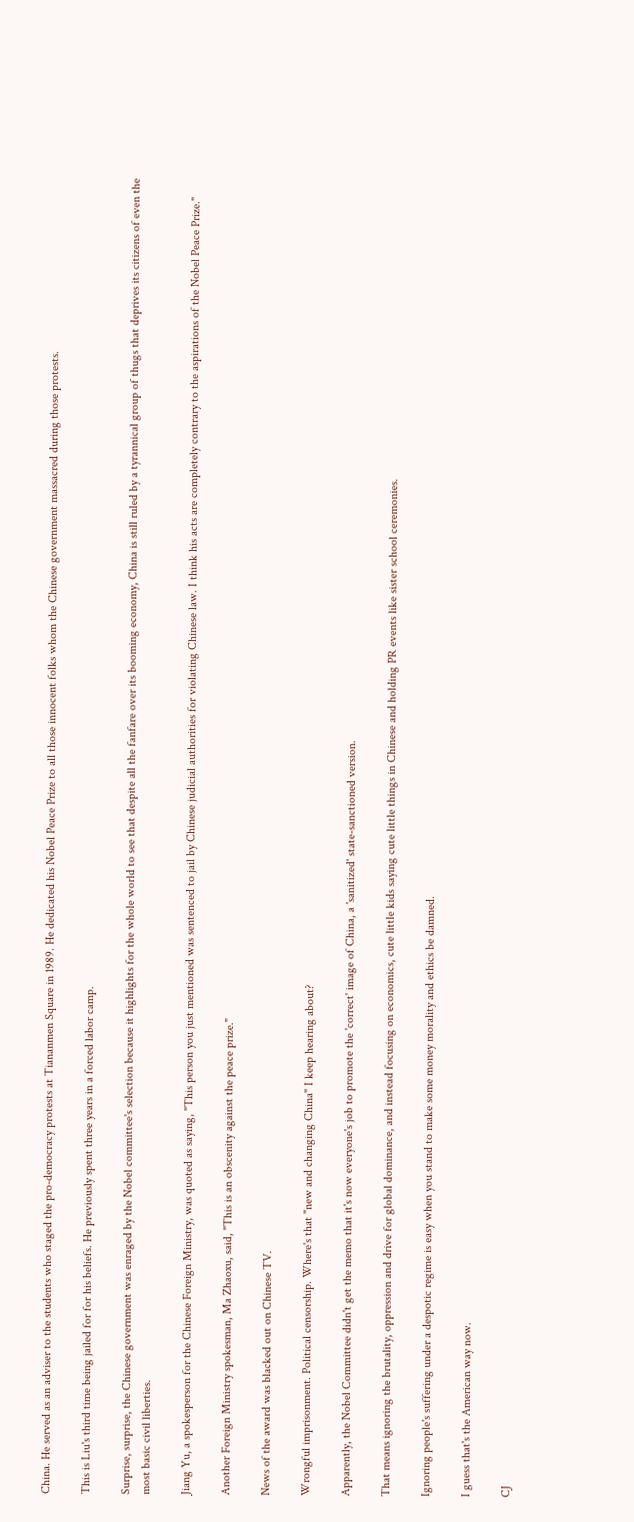China. He served as an adviser to the students who staged the pro-democracy protests at Tiananmen Square in 1989. He dedicated his Nobel Peace Prize to all those innocent folks whom the Chinese government massacred during those protests.

This is Liu's third time being jailed for for his beliefs. He previously spent three years in a forced labor camp.

Surprise, surprise, the Chinese government was enraged by the Nobel committee's selection because it highlights for the whole world to see that despite all the fanfare over its booming economy, China is still ruled by a tyrannical group of thugs that deprives its citizens of even the most basic civil liberties.

Jiang Yu, a spokesperson for the Chinese Foreign Ministry, was quoted as saying, "This person you just mentioned was sentenced to jail by Chinese judicial authorities for violating Chinese law. I think his acts are completely contrary to the aspirations of the Nobel Peace Prize."

Another Foreign Ministry spokesman, Ma Zhaoxu, said, "This is an obscenity against the peace prize."

News of the award was blacked out on Chinese TV.

Wrongful imprisonment. Political censorship. Where's that "new and changing China" I keep hearing about?

Apparently, the Nobel Committee didn't get the memo that it's now everyone's job to promote the 'correct' image of China, a 'sanitized' state-sanctioned version.

That means ignoring the brutality, oppression and drive for global dominance, and instead focusing on economics, cute little kids saying cute little things in Chinese and holding PR events like sister school ceremonies.

Ignoring people's suffering under a despotic regime is easy when you stand to make some money morality and ethics be damned.

I guess that's the American way now.

CJ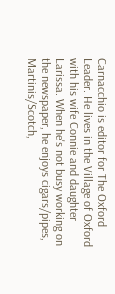Carnacchio is editor for The Oxford Leader. He lives in the Village of Oxford with his wife Connie and daughter Larissa. When he's not busy working on the newspaper, he enjoys cigars/pipes, Martinis/Scotch,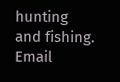hunting and fishing.
Email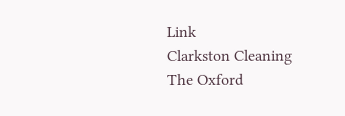Link
Clarkston Cleaning
The Oxford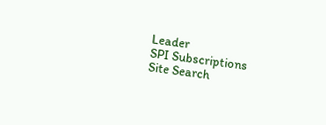Leader
SPI Subscriptions
Site Search